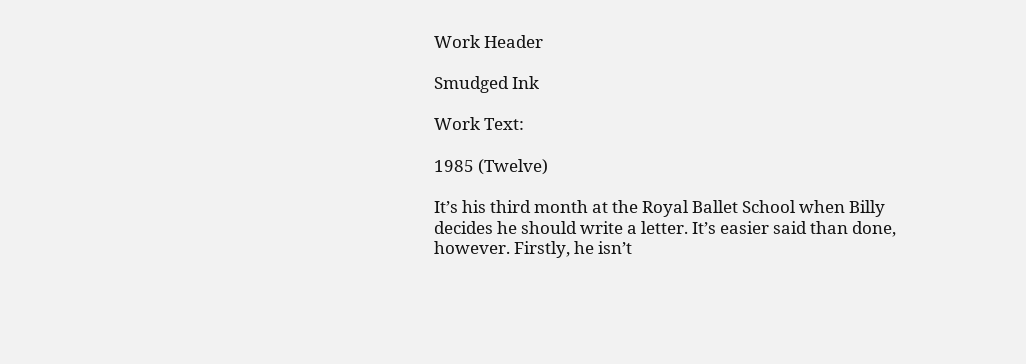Work Header

Smudged Ink

Work Text:

1985 (Twelve)

It’s his third month at the Royal Ballet School when Billy decides he should write a letter. It’s easier said than done, however. Firstly, he isn’t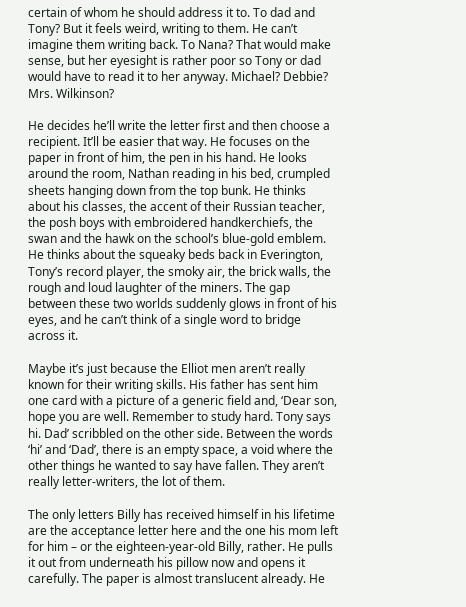certain of whom he should address it to. To dad and Tony? But it feels weird, writing to them. He can’t imagine them writing back. To Nana? That would make sense, but her eyesight is rather poor so Tony or dad would have to read it to her anyway. Michael? Debbie? Mrs. Wilkinson?

He decides he’ll write the letter first and then choose a recipient. It’ll be easier that way. He focuses on the paper in front of him, the pen in his hand. He looks around the room, Nathan reading in his bed, crumpled sheets hanging down from the top bunk. He thinks about his classes, the accent of their Russian teacher, the posh boys with embroidered handkerchiefs, the swan and the hawk on the school’s blue-gold emblem. He thinks about the squeaky beds back in Everington, Tony’s record player, the smoky air, the brick walls, the rough and loud laughter of the miners. The gap between these two worlds suddenly glows in front of his eyes, and he can’t think of a single word to bridge across it.

Maybe it’s just because the Elliot men aren’t really known for their writing skills. His father has sent him one card with a picture of a generic field and, ‘Dear son, hope you are well. Remember to study hard. Tony says hi. Dad’ scribbled on the other side. Between the words ‘hi’ and ‘Dad’, there is an empty space, a void where the other things he wanted to say have fallen. They aren’t really letter-writers, the lot of them.

The only letters Billy has received himself in his lifetime are the acceptance letter here and the one his mom left for him – or the eighteen-year-old Billy, rather. He pulls it out from underneath his pillow now and opens it carefully. The paper is almost translucent already. He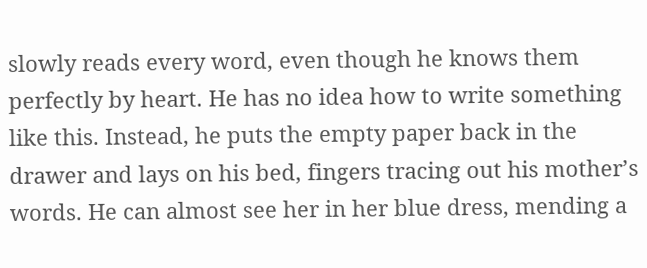slowly reads every word, even though he knows them perfectly by heart. He has no idea how to write something like this. Instead, he puts the empty paper back in the drawer and lays on his bed, fingers tracing out his mother’s words. He can almost see her in her blue dress, mending a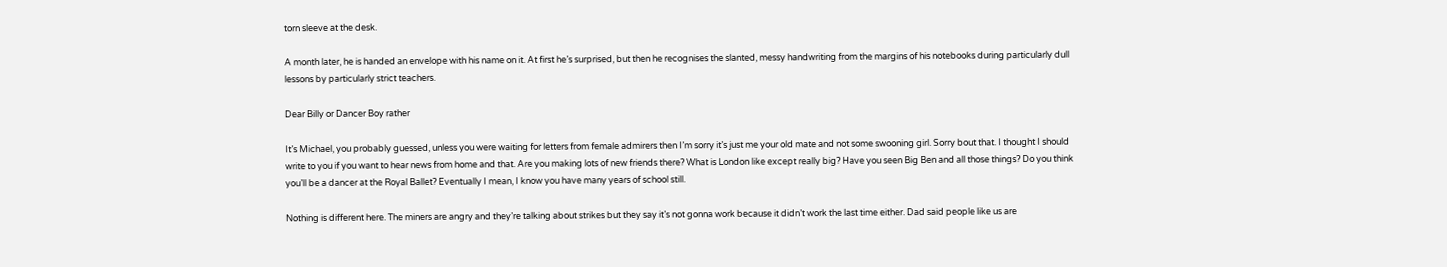torn sleeve at the desk.

A month later, he is handed an envelope with his name on it. At first he’s surprised, but then he recognises the slanted, messy handwriting from the margins of his notebooks during particularly dull lessons by particularly strict teachers.

Dear Billy or Dancer Boy rather

It’s Michael, you probably guessed, unless you were waiting for letters from female admirers then I’m sorry it’s just me your old mate and not some swooning girl. Sorry bout that. I thought I should write to you if you want to hear news from home and that. Are you making lots of new friends there? What is London like except really big? Have you seen Big Ben and all those things? Do you think you’ll be a dancer at the Royal Ballet? Eventually I mean, I know you have many years of school still.

Nothing is different here. The miners are angry and they’re talking about strikes but they say it’s not gonna work because it didn’t work the last time either. Dad said people like us are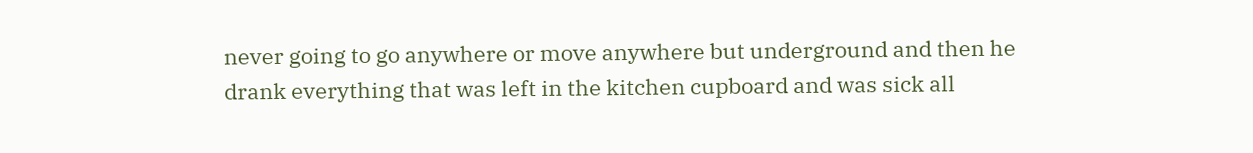never going to go anywhere or move anywhere but underground and then he drank everything that was left in the kitchen cupboard and was sick all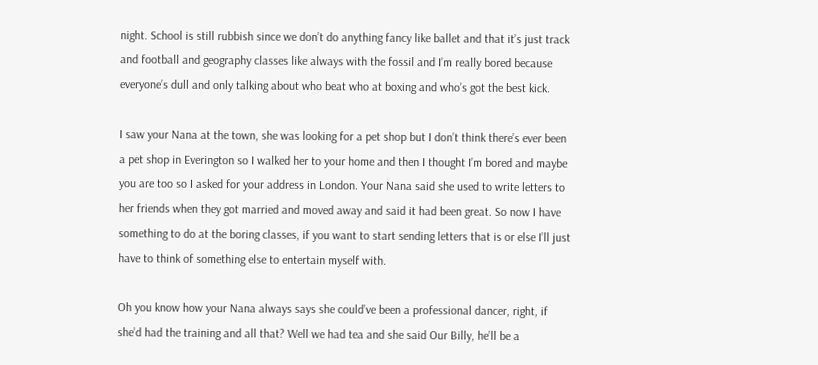night. School is still rubbish since we don’t do anything fancy like ballet and that it’s just track and football and geography classes like always with the fossil and I’m really bored because everyone’s dull and only talking about who beat who at boxing and who’s got the best kick.

I saw your Nana at the town, she was looking for a pet shop but I don’t think there’s ever been a pet shop in Everington so I walked her to your home and then I thought I’m bored and maybe you are too so I asked for your address in London. Your Nana said she used to write letters to her friends when they got married and moved away and said it had been great. So now I have something to do at the boring classes, if you want to start sending letters that is or else I’ll just have to think of something else to entertain myself with.

Oh you know how your Nana always says she could’ve been a professional dancer, right, if she’d had the training and all that? Well we had tea and she said Our Billy, he’ll be a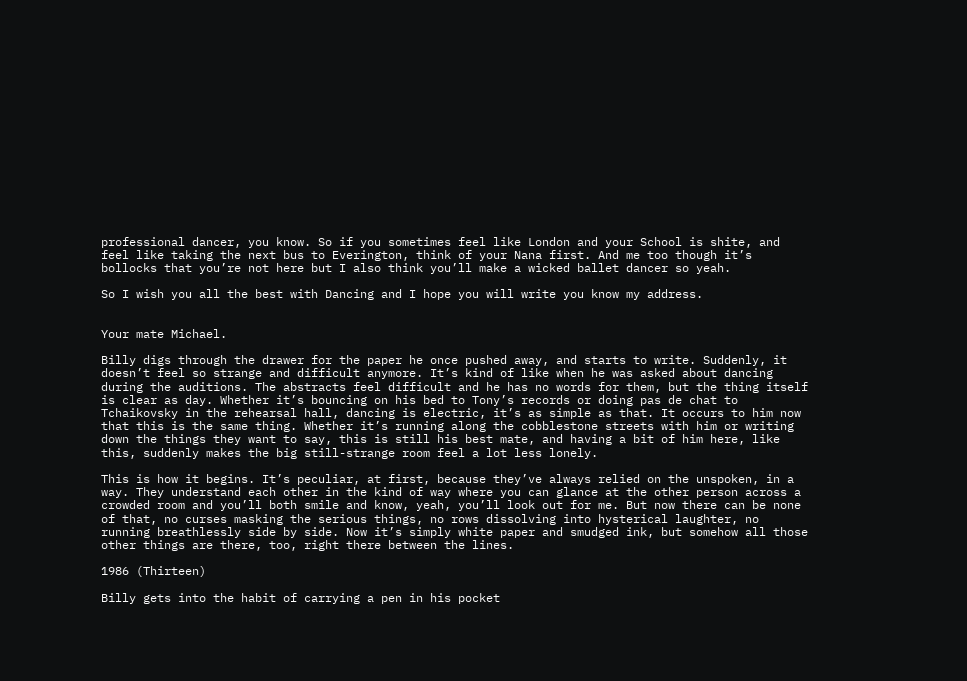professional dancer, you know. So if you sometimes feel like London and your School is shite, and feel like taking the next bus to Everington, think of your Nana first. And me too though it’s bollocks that you’re not here but I also think you’ll make a wicked ballet dancer so yeah.

So I wish you all the best with Dancing and I hope you will write you know my address.


Your mate Michael.

Billy digs through the drawer for the paper he once pushed away, and starts to write. Suddenly, it doesn’t feel so strange and difficult anymore. It’s kind of like when he was asked about dancing during the auditions. The abstracts feel difficult and he has no words for them, but the thing itself is clear as day. Whether it’s bouncing on his bed to Tony’s records or doing pas de chat to Tchaikovsky in the rehearsal hall, dancing is electric, it’s as simple as that. It occurs to him now that this is the same thing. Whether it’s running along the cobblestone streets with him or writing down the things they want to say, this is still his best mate, and having a bit of him here, like this, suddenly makes the big still-strange room feel a lot less lonely.

This is how it begins. It’s peculiar, at first, because they’ve always relied on the unspoken, in a way. They understand each other in the kind of way where you can glance at the other person across a crowded room and you’ll both smile and know, yeah, you’ll look out for me. But now there can be none of that, no curses masking the serious things, no rows dissolving into hysterical laughter, no running breathlessly side by side. Now it’s simply white paper and smudged ink, but somehow all those other things are there, too, right there between the lines.

1986 (Thirteen)

Billy gets into the habit of carrying a pen in his pocket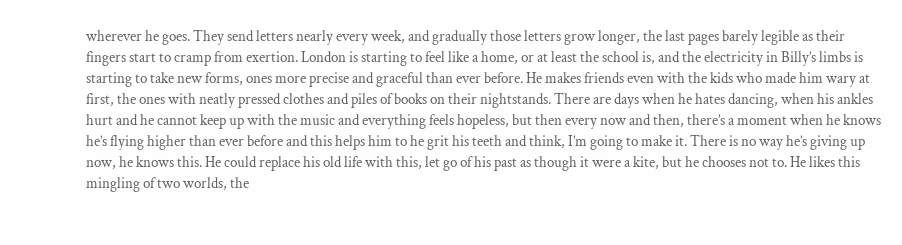wherever he goes. They send letters nearly every week, and gradually those letters grow longer, the last pages barely legible as their fingers start to cramp from exertion. London is starting to feel like a home, or at least the school is, and the electricity in Billy’s limbs is starting to take new forms, ones more precise and graceful than ever before. He makes friends even with the kids who made him wary at first, the ones with neatly pressed clothes and piles of books on their nightstands. There are days when he hates dancing, when his ankles hurt and he cannot keep up with the music and everything feels hopeless, but then every now and then, there’s a moment when he knows he’s flying higher than ever before and this helps him to he grit his teeth and think, I’m going to make it. There is no way he’s giving up now, he knows this. He could replace his old life with this, let go of his past as though it were a kite, but he chooses not to. He likes this mingling of two worlds, the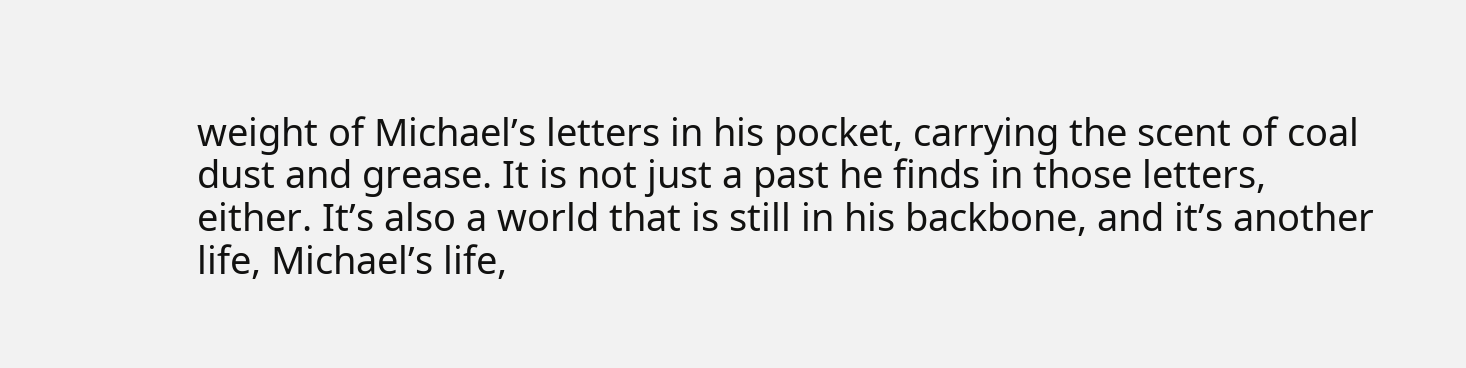weight of Michael’s letters in his pocket, carrying the scent of coal dust and grease. It is not just a past he finds in those letters, either. It’s also a world that is still in his backbone, and it’s another life, Michael’s life,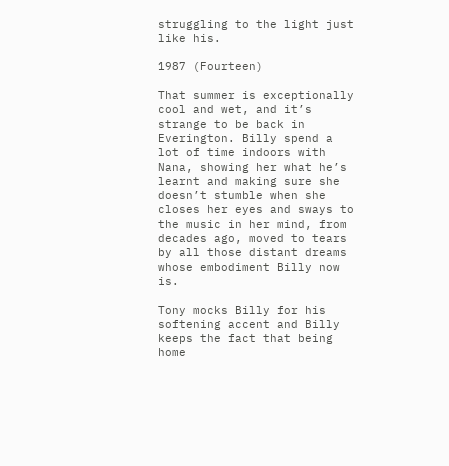struggling to the light just like his.

1987 (Fourteen)

That summer is exceptionally cool and wet, and it’s strange to be back in Everington. Billy spend a lot of time indoors with Nana, showing her what he’s learnt and making sure she doesn’t stumble when she closes her eyes and sways to the music in her mind, from decades ago, moved to tears by all those distant dreams whose embodiment Billy now is.

Tony mocks Billy for his softening accent and Billy keeps the fact that being home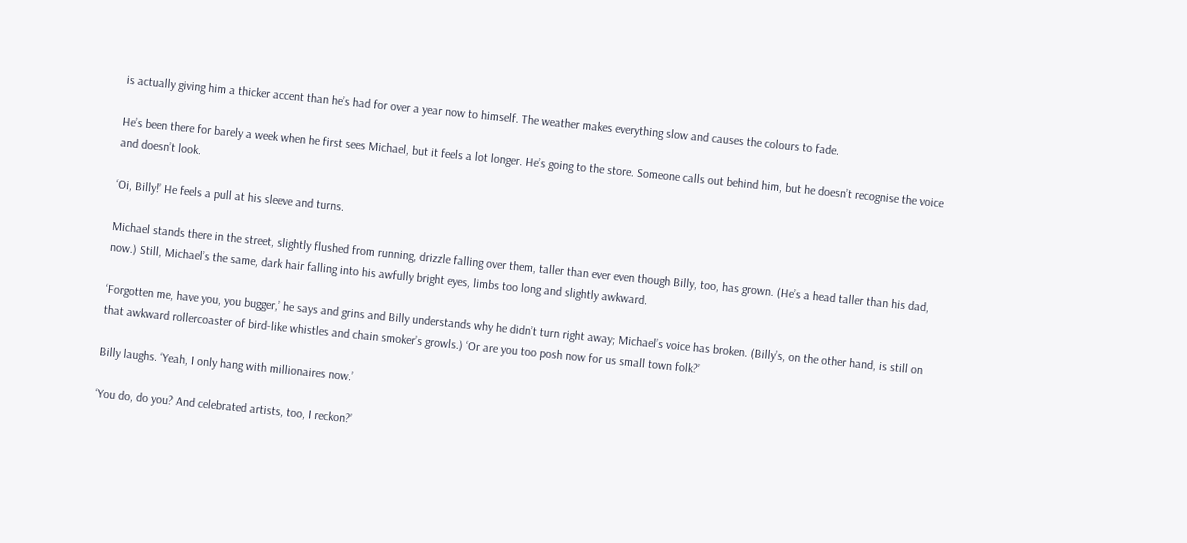is actually giving him a thicker accent than he’s had for over a year now to himself. The weather makes everything slow and causes the colours to fade.

He’s been there for barely a week when he first sees Michael, but it feels a lot longer. He’s going to the store. Someone calls out behind him, but he doesn’t recognise the voice and doesn’t look.

‘Oi, Billy!’ He feels a pull at his sleeve and turns.

Michael stands there in the street, slightly flushed from running, drizzle falling over them, taller than ever even though Billy, too, has grown. (He’s a head taller than his dad, now.) Still, Michael’s the same, dark hair falling into his awfully bright eyes, limbs too long and slightly awkward.

‘Forgotten me, have you, you bugger,’ he says and grins and Billy understands why he didn’t turn right away; Michael’s voice has broken. (Billy’s, on the other hand, is still on that awkward rollercoaster of bird-like whistles and chain smoker’s growls.) ‘Or are you too posh now for us small town folk?’

Billy laughs. ‘Yeah, I only hang with millionaires now.’

‘You do, do you? And celebrated artists, too, I reckon?’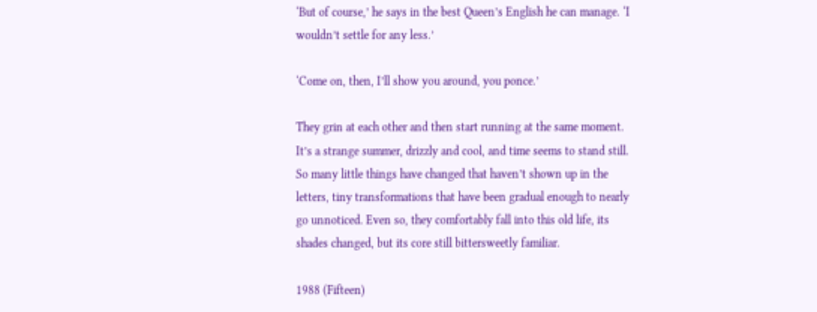‘But of course,’ he says in the best Queen’s English he can manage. ‘I wouldn’t settle for any less.’

‘Come on, then, I’ll show you around, you ponce.’

They grin at each other and then start running at the same moment. It’s a strange summer, drizzly and cool, and time seems to stand still. So many little things have changed that haven’t shown up in the letters, tiny transformations that have been gradual enough to nearly go unnoticed. Even so, they comfortably fall into this old life, its shades changed, but its core still bittersweetly familiar.

1988 (Fifteen)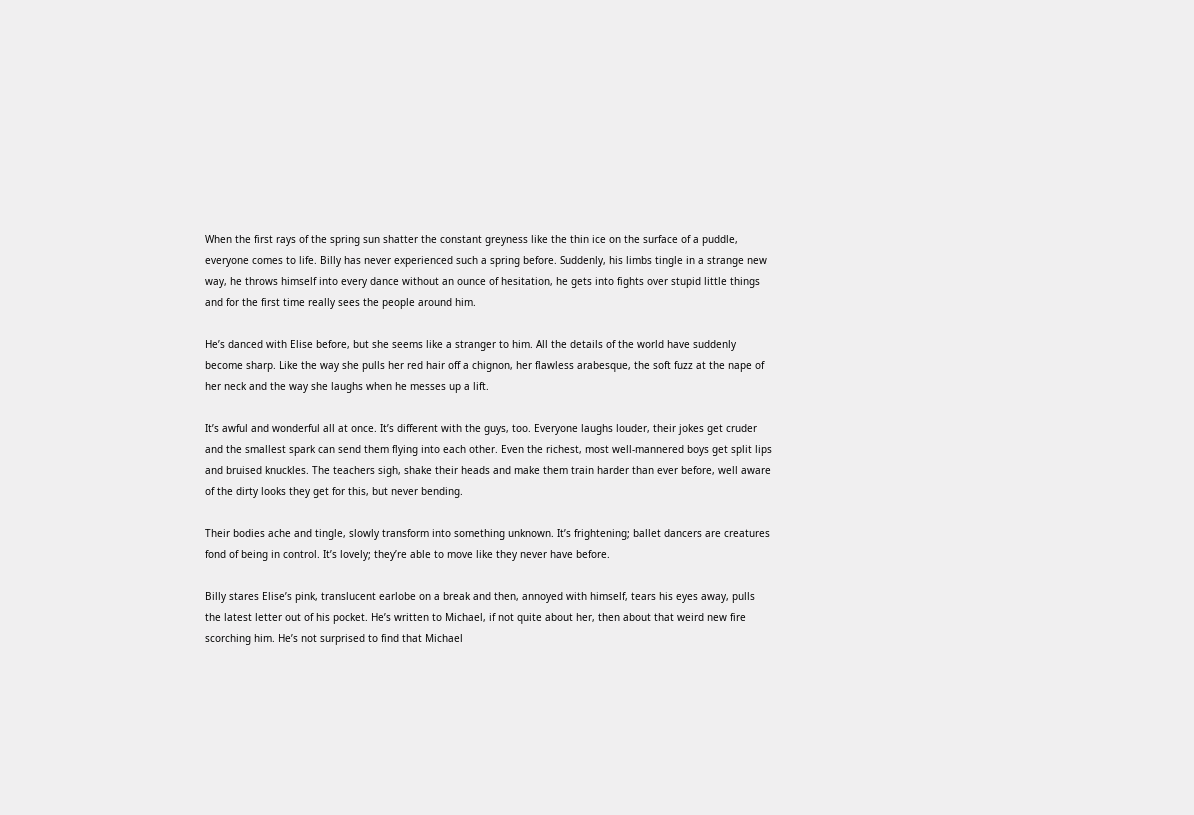When the first rays of the spring sun shatter the constant greyness like the thin ice on the surface of a puddle, everyone comes to life. Billy has never experienced such a spring before. Suddenly, his limbs tingle in a strange new way, he throws himself into every dance without an ounce of hesitation, he gets into fights over stupid little things and for the first time really sees the people around him.

He’s danced with Elise before, but she seems like a stranger to him. All the details of the world have suddenly become sharp. Like the way she pulls her red hair off a chignon, her flawless arabesque, the soft fuzz at the nape of her neck and the way she laughs when he messes up a lift.

It’s awful and wonderful all at once. It’s different with the guys, too. Everyone laughs louder, their jokes get cruder and the smallest spark can send them flying into each other. Even the richest, most well-mannered boys get split lips and bruised knuckles. The teachers sigh, shake their heads and make them train harder than ever before, well aware of the dirty looks they get for this, but never bending.

Their bodies ache and tingle, slowly transform into something unknown. It’s frightening; ballet dancers are creatures fond of being in control. It’s lovely; they’re able to move like they never have before.

Billy stares Elise’s pink, translucent earlobe on a break and then, annoyed with himself, tears his eyes away, pulls the latest letter out of his pocket. He’s written to Michael, if not quite about her, then about that weird new fire scorching him. He’s not surprised to find that Michael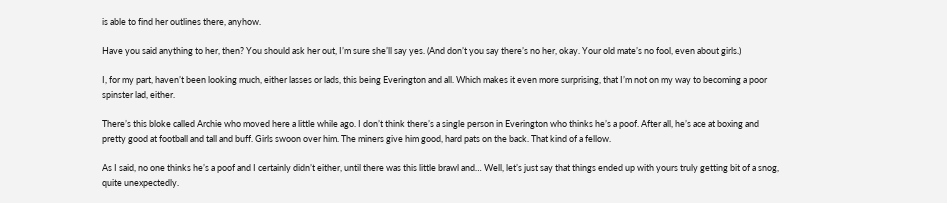is able to find her outlines there, anyhow.

Have you said anything to her, then? You should ask her out, I’m sure she’ll say yes. (And don’t you say there’s no her, okay. Your old mate’s no fool, even about girls.)

I, for my part, haven’t been looking much, either lasses or lads, this being Everington and all. Which makes it even more surprising, that I’m not on my way to becoming a poor spinster lad, either.

There’s this bloke called Archie who moved here a little while ago. I don’t think there’s a single person in Everington who thinks he’s a poof. After all, he’s ace at boxing and pretty good at football and tall and buff. Girls swoon over him. The miners give him good, hard pats on the back. That kind of a fellow.

As I said, no one thinks he’s a poof and I certainly didn’t either, until there was this little brawl and… Well, let’s just say that things ended up with yours truly getting bit of a snog, quite unexpectedly.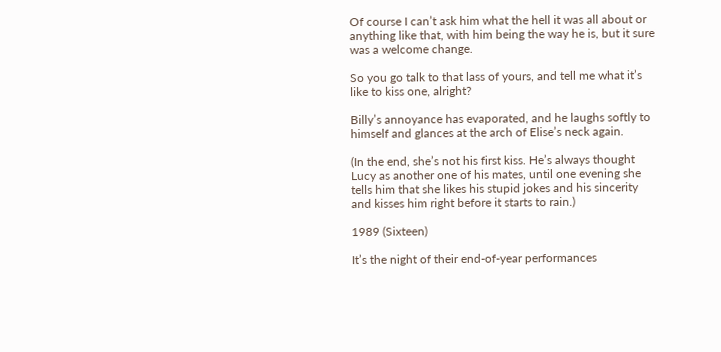Of course I can’t ask him what the hell it was all about or anything like that, with him being the way he is, but it sure was a welcome change.

So you go talk to that lass of yours, and tell me what it’s like to kiss one, alright?

Billy’s annoyance has evaporated, and he laughs softly to himself and glances at the arch of Elise’s neck again.

(In the end, she’s not his first kiss. He’s always thought Lucy as another one of his mates, until one evening she tells him that she likes his stupid jokes and his sincerity and kisses him right before it starts to rain.)

1989 (Sixteen)

It’s the night of their end-of-year performances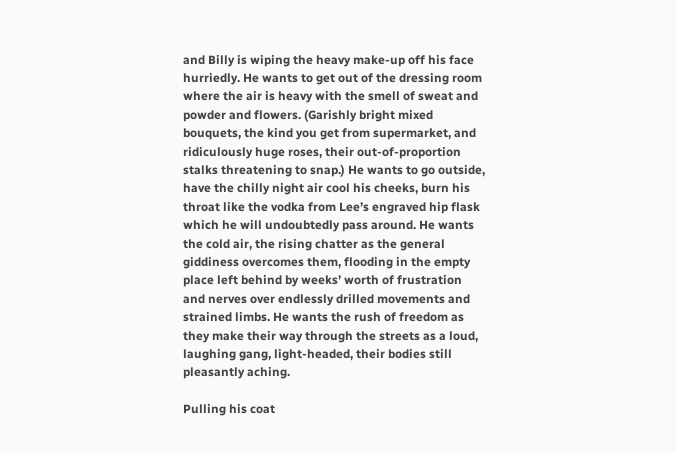and Billy is wiping the heavy make-up off his face hurriedly. He wants to get out of the dressing room where the air is heavy with the smell of sweat and powder and flowers. (Garishly bright mixed bouquets, the kind you get from supermarket, and ridiculously huge roses, their out-of-proportion stalks threatening to snap.) He wants to go outside, have the chilly night air cool his cheeks, burn his throat like the vodka from Lee’s engraved hip flask which he will undoubtedly pass around. He wants the cold air, the rising chatter as the general giddiness overcomes them, flooding in the empty place left behind by weeks’ worth of frustration and nerves over endlessly drilled movements and strained limbs. He wants the rush of freedom as they make their way through the streets as a loud, laughing gang, light-headed, their bodies still pleasantly aching.

Pulling his coat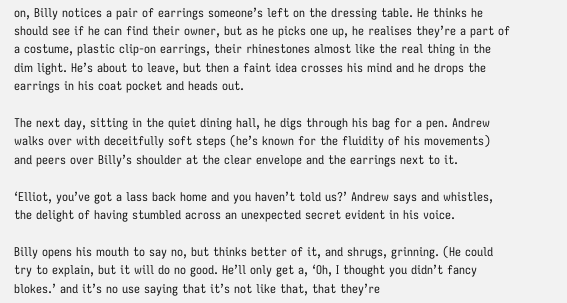on, Billy notices a pair of earrings someone’s left on the dressing table. He thinks he should see if he can find their owner, but as he picks one up, he realises they’re a part of a costume, plastic clip-on earrings, their rhinestones almost like the real thing in the dim light. He’s about to leave, but then a faint idea crosses his mind and he drops the earrings in his coat pocket and heads out.

The next day, sitting in the quiet dining hall, he digs through his bag for a pen. Andrew walks over with deceitfully soft steps (he’s known for the fluidity of his movements) and peers over Billy’s shoulder at the clear envelope and the earrings next to it.

‘Elliot, you’ve got a lass back home and you haven’t told us?’ Andrew says and whistles, the delight of having stumbled across an unexpected secret evident in his voice.

Billy opens his mouth to say no, but thinks better of it, and shrugs, grinning. (He could try to explain, but it will do no good. He’ll only get a, ‘Oh, I thought you didn’t fancy blokes.’ and it’s no use saying that it’s not like that, that they’re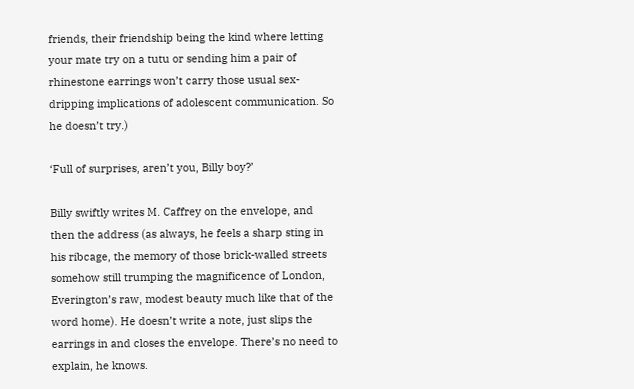friends, their friendship being the kind where letting your mate try on a tutu or sending him a pair of rhinestone earrings won’t carry those usual sex-dripping implications of adolescent communication. So he doesn’t try.)

‘Full of surprises, aren’t you, Billy boy?’

Billy swiftly writes M. Caffrey on the envelope, and then the address (as always, he feels a sharp sting in his ribcage, the memory of those brick-walled streets somehow still trumping the magnificence of London, Everington’s raw, modest beauty much like that of the word home). He doesn’t write a note, just slips the earrings in and closes the envelope. There’s no need to explain, he knows.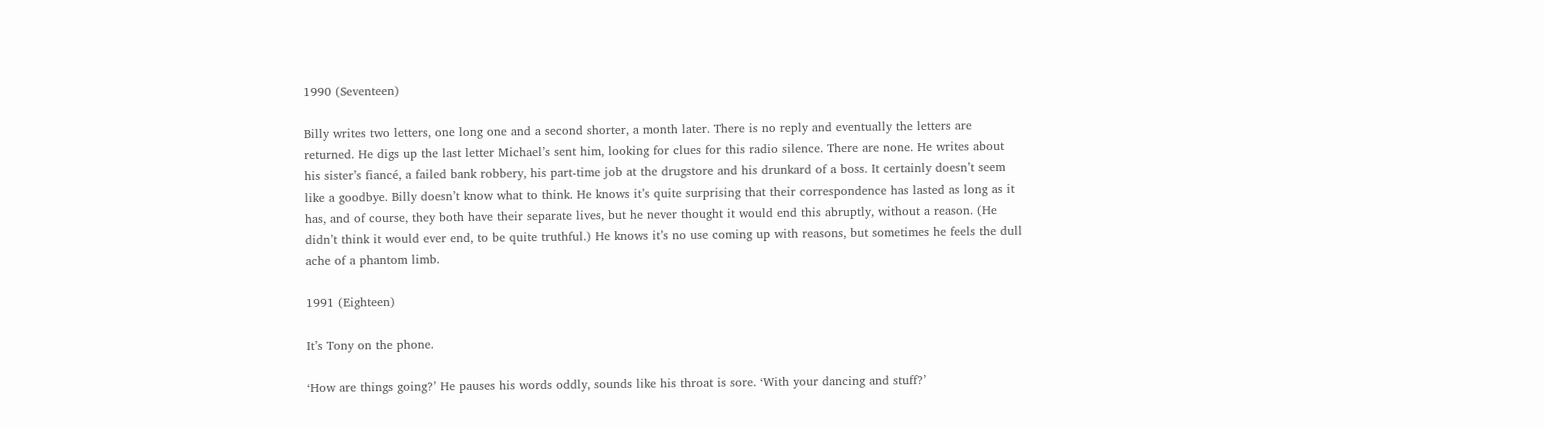1990 (Seventeen)

Billy writes two letters, one long one and a second shorter, a month later. There is no reply and eventually the letters are returned. He digs up the last letter Michael’s sent him, looking for clues for this radio silence. There are none. He writes about his sister’s fiancé, a failed bank robbery, his part-time job at the drugstore and his drunkard of a boss. It certainly doesn’t seem like a goodbye. Billy doesn’t know what to think. He knows it’s quite surprising that their correspondence has lasted as long as it has, and of course, they both have their separate lives, but he never thought it would end this abruptly, without a reason. (He didn’t think it would ever end, to be quite truthful.) He knows it’s no use coming up with reasons, but sometimes he feels the dull ache of a phantom limb.

1991 (Eighteen)

It’s Tony on the phone.

‘How are things going?’ He pauses his words oddly, sounds like his throat is sore. ‘With your dancing and stuff?’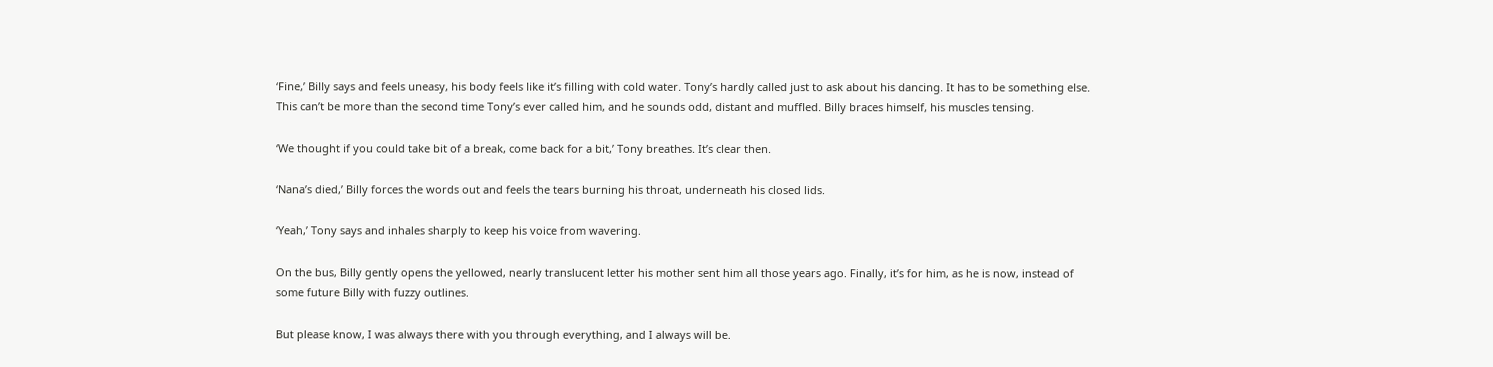‘Fine,’ Billy says and feels uneasy, his body feels like it’s filling with cold water. Tony’s hardly called just to ask about his dancing. It has to be something else. This can’t be more than the second time Tony’s ever called him, and he sounds odd, distant and muffled. Billy braces himself, his muscles tensing.

‘We thought if you could take bit of a break, come back for a bit,’ Tony breathes. It’s clear then.

‘Nana’s died,’ Billy forces the words out and feels the tears burning his throat, underneath his closed lids.

‘Yeah,’ Tony says and inhales sharply to keep his voice from wavering.

On the bus, Billy gently opens the yellowed, nearly translucent letter his mother sent him all those years ago. Finally, it’s for him, as he is now, instead of some future Billy with fuzzy outlines.

But please know, I was always there with you through everything, and I always will be.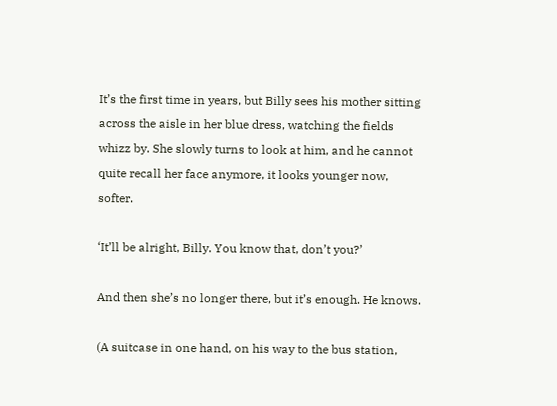It’s the first time in years, but Billy sees his mother sitting across the aisle in her blue dress, watching the fields whizz by. She slowly turns to look at him, and he cannot quite recall her face anymore, it looks younger now, softer.

‘It’ll be alright, Billy. You know that, don’t you?’

And then she’s no longer there, but it’s enough. He knows.

(A suitcase in one hand, on his way to the bus station,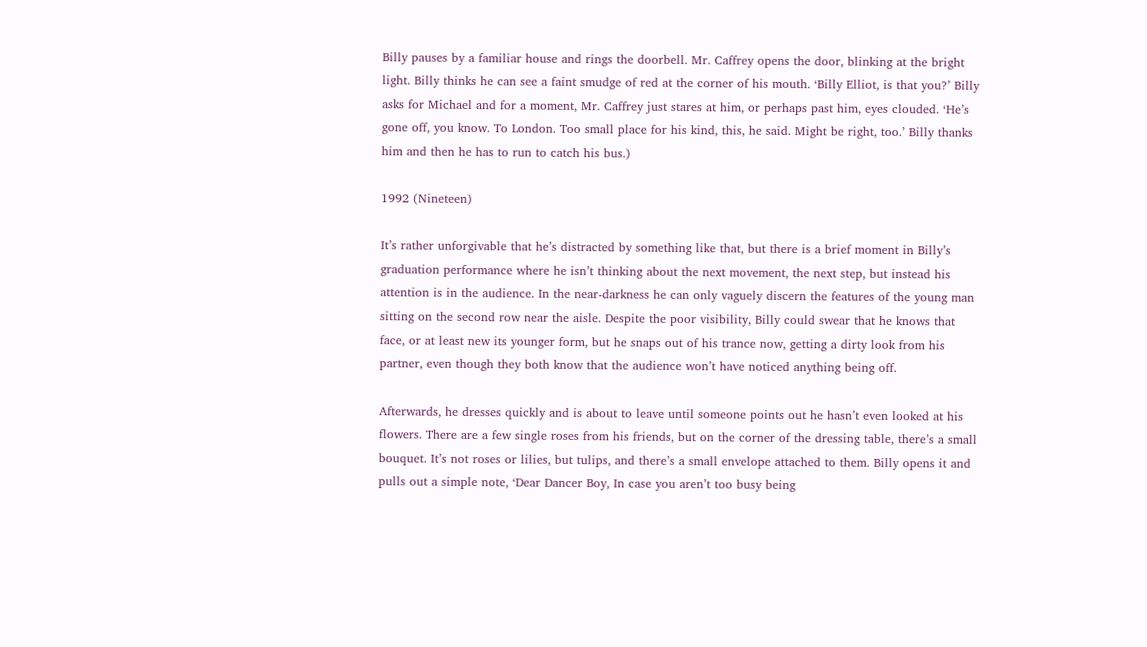Billy pauses by a familiar house and rings the doorbell. Mr. Caffrey opens the door, blinking at the bright light. Billy thinks he can see a faint smudge of red at the corner of his mouth. ‘Billy Elliot, is that you?’ Billy asks for Michael and for a moment, Mr. Caffrey just stares at him, or perhaps past him, eyes clouded. ‘He’s gone off, you know. To London. Too small place for his kind, this, he said. Might be right, too.’ Billy thanks him and then he has to run to catch his bus.)

1992 (Nineteen)

It’s rather unforgivable that he’s distracted by something like that, but there is a brief moment in Billy’s graduation performance where he isn’t thinking about the next movement, the next step, but instead his attention is in the audience. In the near-darkness he can only vaguely discern the features of the young man sitting on the second row near the aisle. Despite the poor visibility, Billy could swear that he knows that face, or at least new its younger form, but he snaps out of his trance now, getting a dirty look from his partner, even though they both know that the audience won’t have noticed anything being off.

Afterwards, he dresses quickly and is about to leave until someone points out he hasn’t even looked at his flowers. There are a few single roses from his friends, but on the corner of the dressing table, there’s a small bouquet. It’s not roses or lilies, but tulips, and there’s a small envelope attached to them. Billy opens it and pulls out a simple note, ‘Dear Dancer Boy, In case you aren’t too busy being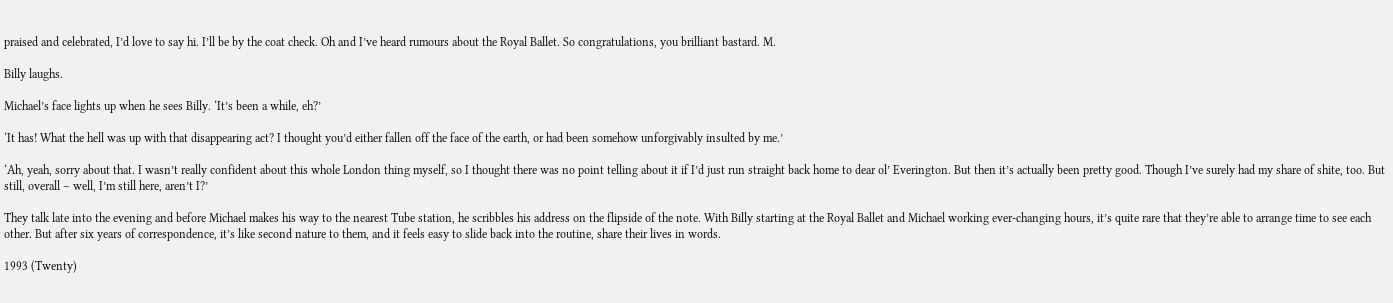praised and celebrated, I’d love to say hi. I’ll be by the coat check. Oh and I’ve heard rumours about the Royal Ballet. So congratulations, you brilliant bastard. M.

Billy laughs.

Michael’s face lights up when he sees Billy. ‘It’s been a while, eh?’

‘It has! What the hell was up with that disappearing act? I thought you’d either fallen off the face of the earth, or had been somehow unforgivably insulted by me.’

‘Ah, yeah, sorry about that. I wasn’t really confident about this whole London thing myself, so I thought there was no point telling about it if I’d just run straight back home to dear ol’ Everington. But then it’s actually been pretty good. Though I’ve surely had my share of shite, too. But still, overall – well, I’m still here, aren’t I?’

They talk late into the evening and before Michael makes his way to the nearest Tube station, he scribbles his address on the flipside of the note. With Billy starting at the Royal Ballet and Michael working ever-changing hours, it’s quite rare that they’re able to arrange time to see each other. But after six years of correspondence, it’s like second nature to them, and it feels easy to slide back into the routine, share their lives in words.

1993 (Twenty)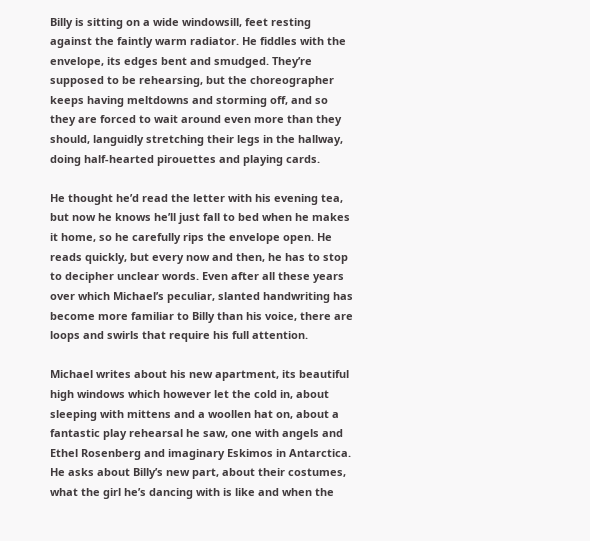Billy is sitting on a wide windowsill, feet resting against the faintly warm radiator. He fiddles with the envelope, its edges bent and smudged. They’re supposed to be rehearsing, but the choreographer keeps having meltdowns and storming off, and so they are forced to wait around even more than they should, languidly stretching their legs in the hallway, doing half-hearted pirouettes and playing cards.

He thought he’d read the letter with his evening tea, but now he knows he’ll just fall to bed when he makes it home, so he carefully rips the envelope open. He reads quickly, but every now and then, he has to stop to decipher unclear words. Even after all these years over which Michael’s peculiar, slanted handwriting has become more familiar to Billy than his voice, there are loops and swirls that require his full attention.

Michael writes about his new apartment, its beautiful high windows which however let the cold in, about sleeping with mittens and a woollen hat on, about a fantastic play rehearsal he saw, one with angels and Ethel Rosenberg and imaginary Eskimos in Antarctica. He asks about Billy’s new part, about their costumes, what the girl he’s dancing with is like and when the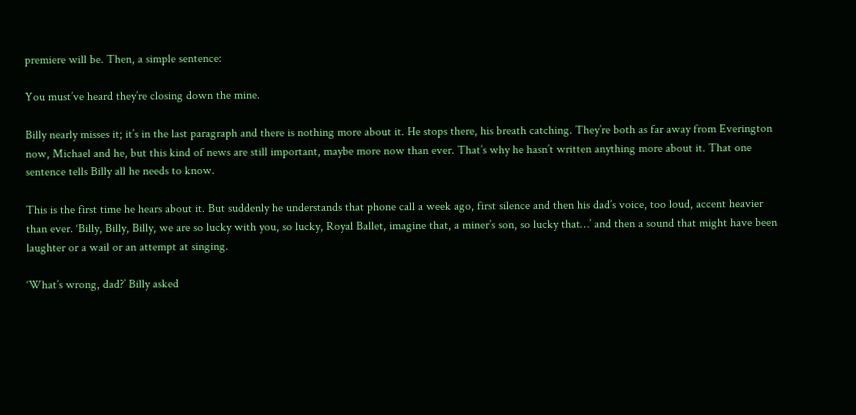premiere will be. Then, a simple sentence:

You must’ve heard they’re closing down the mine.

Billy nearly misses it; it’s in the last paragraph and there is nothing more about it. He stops there, his breath catching. They’re both as far away from Everington now, Michael and he, but this kind of news are still important, maybe more now than ever. That’s why he hasn’t written anything more about it. That one sentence tells Billy all he needs to know.

This is the first time he hears about it. But suddenly he understands that phone call a week ago, first silence and then his dad’s voice, too loud, accent heavier than ever. ‘Billy, Billy, Billy, we are so lucky with you, so lucky, Royal Ballet, imagine that, a miner’s son, so lucky that…’ and then a sound that might have been laughter or a wail or an attempt at singing.

‘What’s wrong, dad?’ Billy asked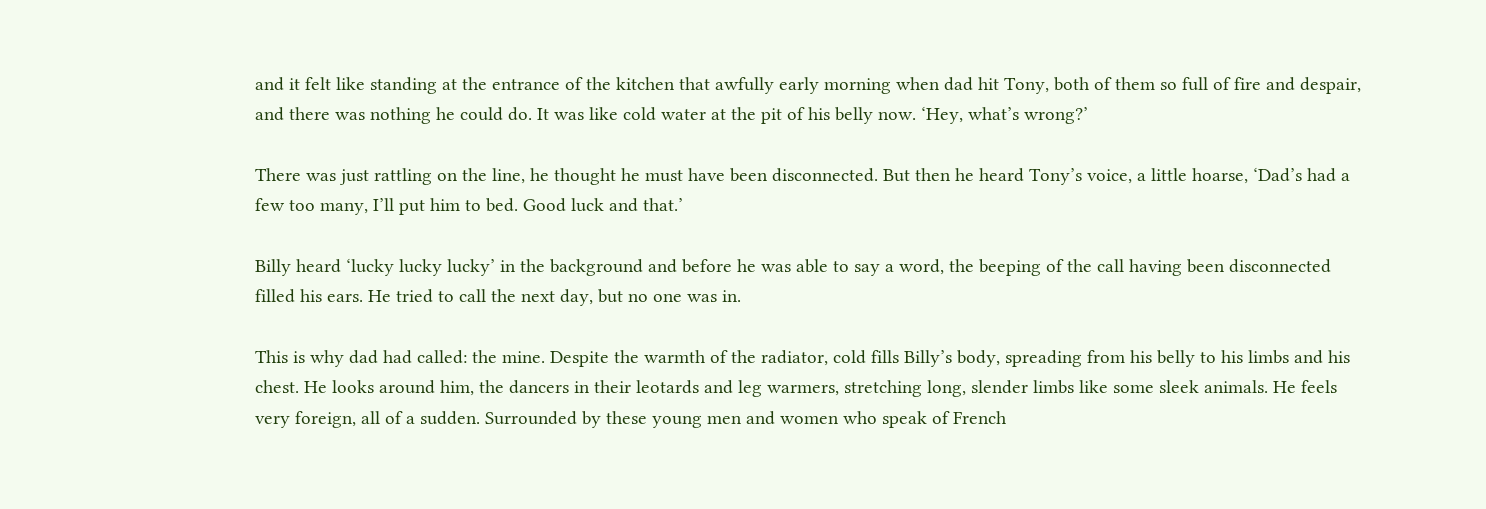and it felt like standing at the entrance of the kitchen that awfully early morning when dad hit Tony, both of them so full of fire and despair, and there was nothing he could do. It was like cold water at the pit of his belly now. ‘Hey, what’s wrong?’

There was just rattling on the line, he thought he must have been disconnected. But then he heard Tony’s voice, a little hoarse, ‘Dad’s had a few too many, I’ll put him to bed. Good luck and that.’

Billy heard ‘lucky lucky lucky’ in the background and before he was able to say a word, the beeping of the call having been disconnected filled his ears. He tried to call the next day, but no one was in.

This is why dad had called: the mine. Despite the warmth of the radiator, cold fills Billy’s body, spreading from his belly to his limbs and his chest. He looks around him, the dancers in their leotards and leg warmers, stretching long, slender limbs like some sleek animals. He feels very foreign, all of a sudden. Surrounded by these young men and women who speak of French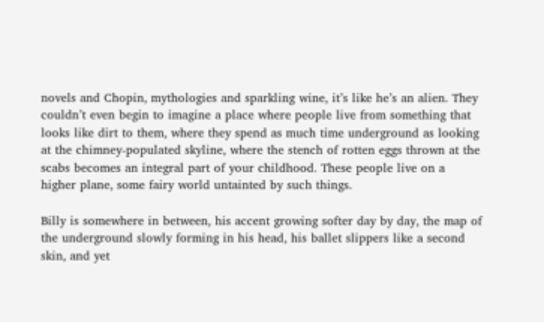novels and Chopin, mythologies and sparkling wine, it’s like he’s an alien. They couldn’t even begin to imagine a place where people live from something that looks like dirt to them, where they spend as much time underground as looking at the chimney-populated skyline, where the stench of rotten eggs thrown at the scabs becomes an integral part of your childhood. These people live on a higher plane, some fairy world untainted by such things.

Billy is somewhere in between, his accent growing softer day by day, the map of the underground slowly forming in his head, his ballet slippers like a second skin, and yet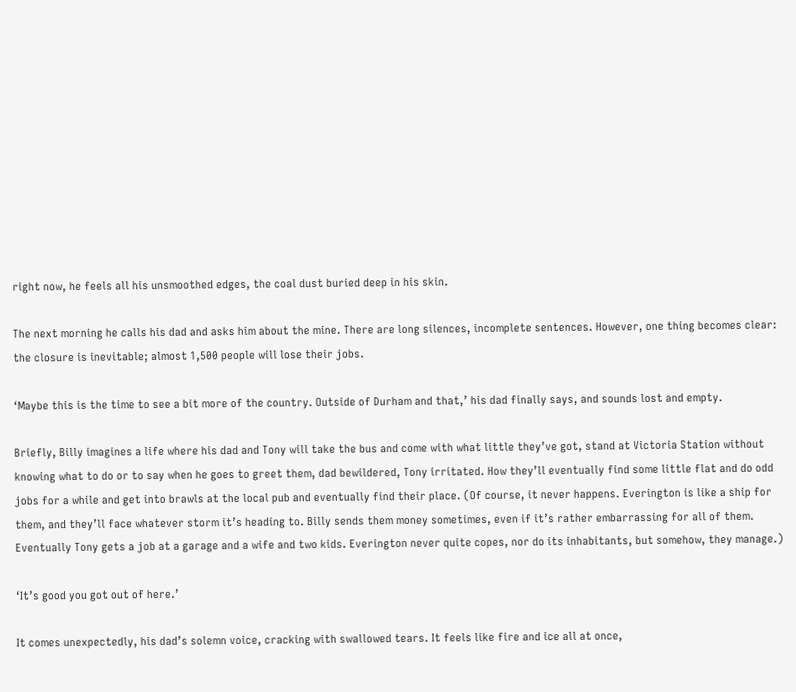right now, he feels all his unsmoothed edges, the coal dust buried deep in his skin.

The next morning he calls his dad and asks him about the mine. There are long silences, incomplete sentences. However, one thing becomes clear: the closure is inevitable; almost 1,500 people will lose their jobs.

‘Maybe this is the time to see a bit more of the country. Outside of Durham and that,’ his dad finally says, and sounds lost and empty.

Briefly, Billy imagines a life where his dad and Tony will take the bus and come with what little they’ve got, stand at Victoria Station without knowing what to do or to say when he goes to greet them, dad bewildered, Tony irritated. How they’ll eventually find some little flat and do odd jobs for a while and get into brawls at the local pub and eventually find their place. (Of course, it never happens. Everington is like a ship for them, and they’ll face whatever storm it’s heading to. Billy sends them money sometimes, even if it’s rather embarrassing for all of them. Eventually Tony gets a job at a garage and a wife and two kids. Everington never quite copes, nor do its inhabitants, but somehow, they manage.)

‘It’s good you got out of here.’

It comes unexpectedly, his dad’s solemn voice, cracking with swallowed tears. It feels like fire and ice all at once,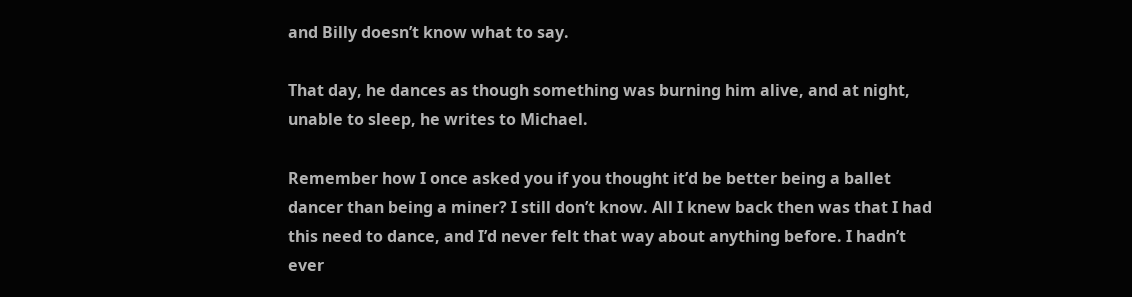and Billy doesn’t know what to say.

That day, he dances as though something was burning him alive, and at night, unable to sleep, he writes to Michael.

Remember how I once asked you if you thought it’d be better being a ballet dancer than being a miner? I still don’t know. All I knew back then was that I had this need to dance, and I’d never felt that way about anything before. I hadn’t ever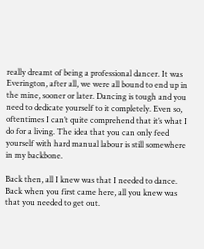really dreamt of being a professional dancer. It was Everington, after all, we were all bound to end up in the mine, sooner or later. Dancing is tough and you need to dedicate yourself to it completely. Even so, oftentimes I can’t quite comprehend that it’s what I do for a living. The idea that you can only feed yourself with hard manual labour is still somewhere in my backbone.

Back then, all I knew was that I needed to dance. Back when you first came here, all you knew was that you needed to get out.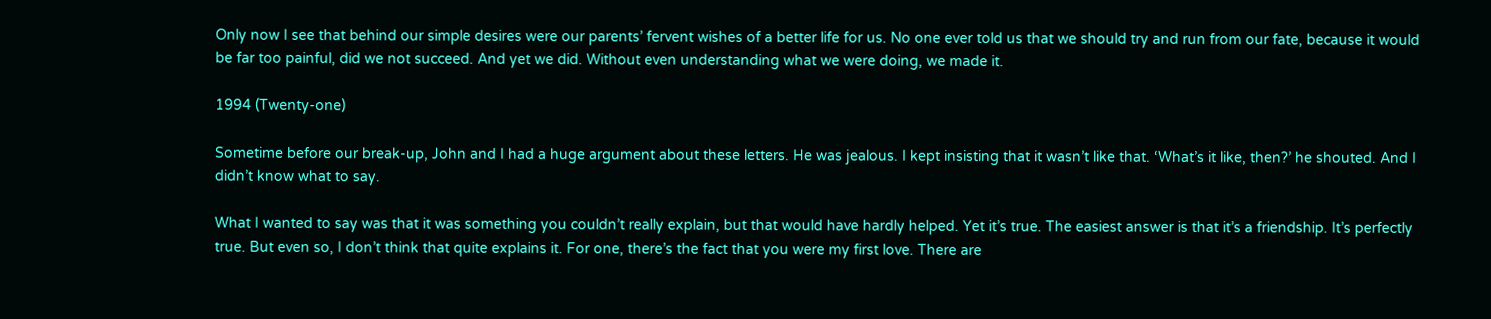Only now I see that behind our simple desires were our parents’ fervent wishes of a better life for us. No one ever told us that we should try and run from our fate, because it would be far too painful, did we not succeed. And yet we did. Without even understanding what we were doing, we made it.

1994 (Twenty-one)

Sometime before our break-up, John and I had a huge argument about these letters. He was jealous. I kept insisting that it wasn’t like that. ‘What’s it like, then?’ he shouted. And I didn’t know what to say.

What I wanted to say was that it was something you couldn’t really explain, but that would have hardly helped. Yet it’s true. The easiest answer is that it’s a friendship. It’s perfectly true. But even so, I don’t think that quite explains it. For one, there’s the fact that you were my first love. There are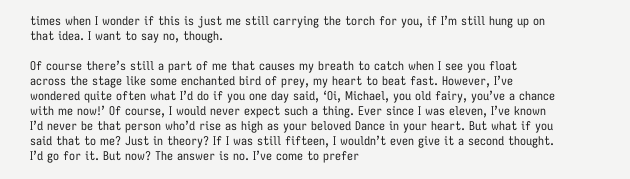times when I wonder if this is just me still carrying the torch for you, if I’m still hung up on that idea. I want to say no, though.

Of course there’s still a part of me that causes my breath to catch when I see you float across the stage like some enchanted bird of prey, my heart to beat fast. However, I’ve wondered quite often what I’d do if you one day said, ‘Oi, Michael, you old fairy, you’ve a chance with me now!’ Of course, I would never expect such a thing. Ever since I was eleven, I’ve known I’d never be that person who’d rise as high as your beloved Dance in your heart. But what if you said that to me? Just in theory? If I was still fifteen, I wouldn’t even give it a second thought. I’d go for it. But now? The answer is no. I’ve come to prefer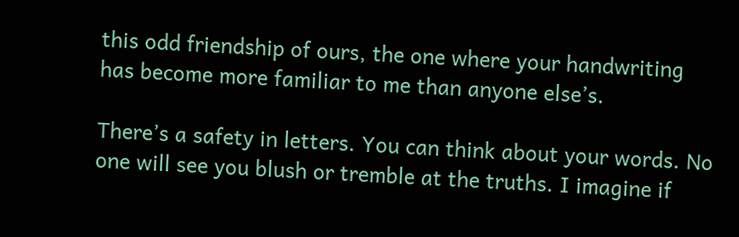this odd friendship of ours, the one where your handwriting has become more familiar to me than anyone else’s.

There’s a safety in letters. You can think about your words. No one will see you blush or tremble at the truths. I imagine if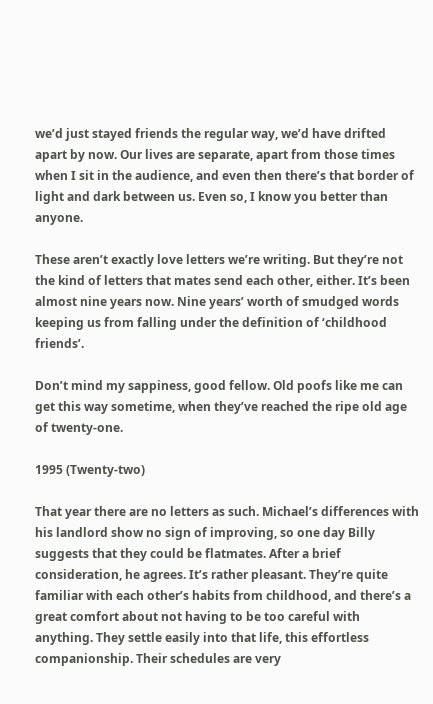we’d just stayed friends the regular way, we’d have drifted apart by now. Our lives are separate, apart from those times when I sit in the audience, and even then there’s that border of light and dark between us. Even so, I know you better than anyone.

These aren’t exactly love letters we’re writing. But they’re not the kind of letters that mates send each other, either. It’s been almost nine years now. Nine years’ worth of smudged words keeping us from falling under the definition of ‘childhood friends’.

Don’t mind my sappiness, good fellow. Old poofs like me can get this way sometime, when they’ve reached the ripe old age of twenty-one.

1995 (Twenty-two)

That year there are no letters as such. Michael’s differences with his landlord show no sign of improving, so one day Billy suggests that they could be flatmates. After a brief consideration, he agrees. It’s rather pleasant. They’re quite familiar with each other’s habits from childhood, and there’s a great comfort about not having to be too careful with anything. They settle easily into that life, this effortless companionship. Their schedules are very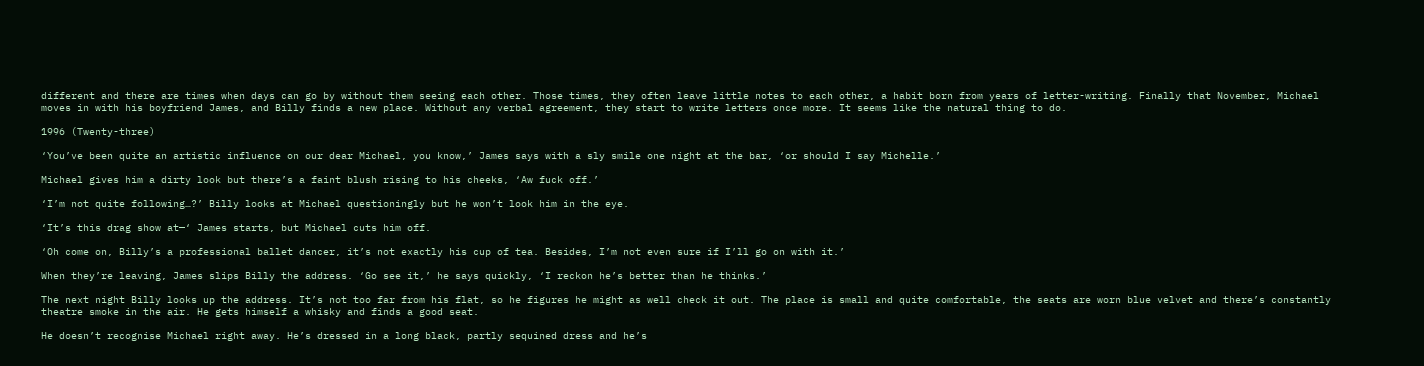different and there are times when days can go by without them seeing each other. Those times, they often leave little notes to each other, a habit born from years of letter-writing. Finally that November, Michael moves in with his boyfriend James, and Billy finds a new place. Without any verbal agreement, they start to write letters once more. It seems like the natural thing to do.

1996 (Twenty-three)

‘You’ve been quite an artistic influence on our dear Michael, you know,’ James says with a sly smile one night at the bar, ‘or should I say Michelle.’

Michael gives him a dirty look but there’s a faint blush rising to his cheeks, ‘Aw fuck off.’

‘I’m not quite following…?’ Billy looks at Michael questioningly but he won’t look him in the eye.

‘It’s this drag show at—‘ James starts, but Michael cuts him off.

‘Oh come on, Billy’s a professional ballet dancer, it’s not exactly his cup of tea. Besides, I’m not even sure if I’ll go on with it.’

When they’re leaving, James slips Billy the address. ‘Go see it,’ he says quickly, ‘I reckon he’s better than he thinks.’

The next night Billy looks up the address. It’s not too far from his flat, so he figures he might as well check it out. The place is small and quite comfortable, the seats are worn blue velvet and there’s constantly theatre smoke in the air. He gets himself a whisky and finds a good seat.

He doesn’t recognise Michael right away. He’s dressed in a long black, partly sequined dress and he’s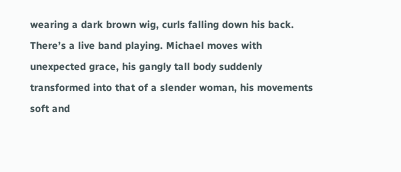wearing a dark brown wig, curls falling down his back. There’s a live band playing. Michael moves with unexpected grace, his gangly tall body suddenly transformed into that of a slender woman, his movements soft and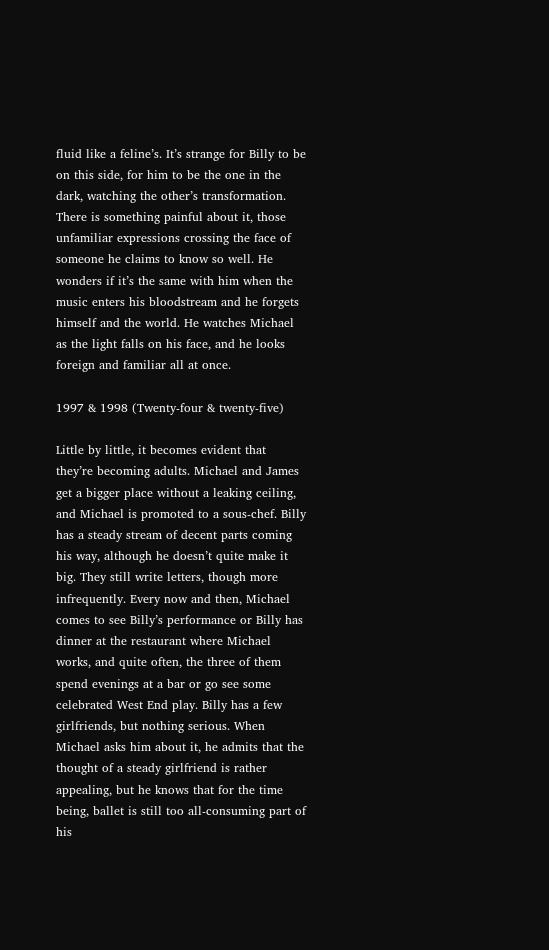fluid like a feline’s. It’s strange for Billy to be on this side, for him to be the one in the dark, watching the other’s transformation. There is something painful about it, those unfamiliar expressions crossing the face of someone he claims to know so well. He wonders if it’s the same with him when the music enters his bloodstream and he forgets himself and the world. He watches Michael as the light falls on his face, and he looks foreign and familiar all at once.

1997 & 1998 (Twenty-four & twenty-five)

Little by little, it becomes evident that they’re becoming adults. Michael and James get a bigger place without a leaking ceiling, and Michael is promoted to a sous-chef. Billy has a steady stream of decent parts coming his way, although he doesn’t quite make it big. They still write letters, though more infrequently. Every now and then, Michael comes to see Billy’s performance or Billy has dinner at the restaurant where Michael works, and quite often, the three of them spend evenings at a bar or go see some celebrated West End play. Billy has a few girlfriends, but nothing serious. When Michael asks him about it, he admits that the thought of a steady girlfriend is rather appealing, but he knows that for the time being, ballet is still too all-consuming part of his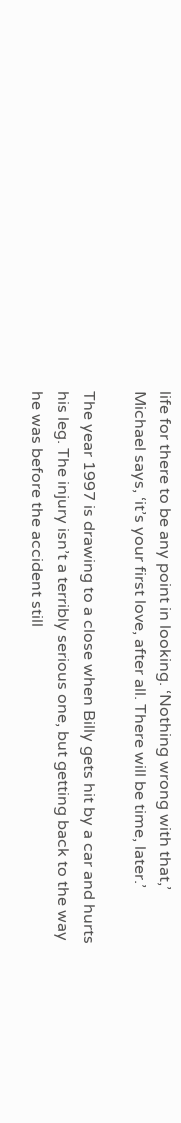life for there to be any point in looking. ‘Nothing wrong with that,’ Michael says, ‘it’s your first love, after all. There will be time, later.’

The year 1997 is drawing to a close when Billy gets hit by a car and hurts his leg. The injury isn’t a terribly serious one, but getting back to the way he was before the accident still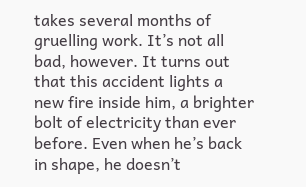takes several months of gruelling work. It’s not all bad, however. It turns out that this accident lights a new fire inside him, a brighter bolt of electricity than ever before. Even when he’s back in shape, he doesn’t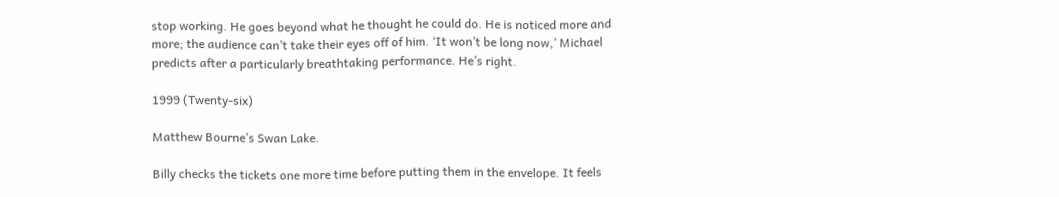stop working. He goes beyond what he thought he could do. He is noticed more and more; the audience can’t take their eyes off of him. ‘It won’t be long now,’ Michael predicts after a particularly breathtaking performance. He’s right.

1999 (Twenty-six)

Matthew Bourne’s Swan Lake.

Billy checks the tickets one more time before putting them in the envelope. It feels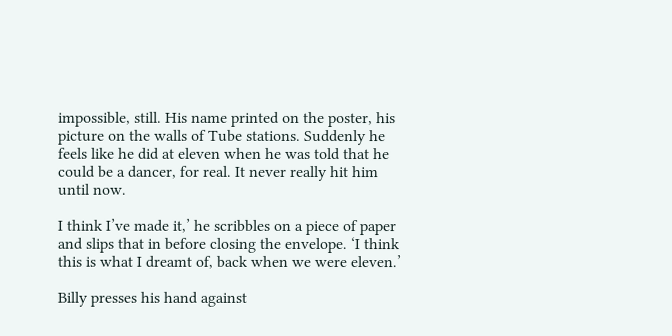impossible, still. His name printed on the poster, his picture on the walls of Tube stations. Suddenly he feels like he did at eleven when he was told that he could be a dancer, for real. It never really hit him until now.

I think I’ve made it,’ he scribbles on a piece of paper and slips that in before closing the envelope. ‘I think this is what I dreamt of, back when we were eleven.’

Billy presses his hand against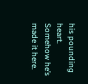his pounding heart. Somehow he’s made it here.